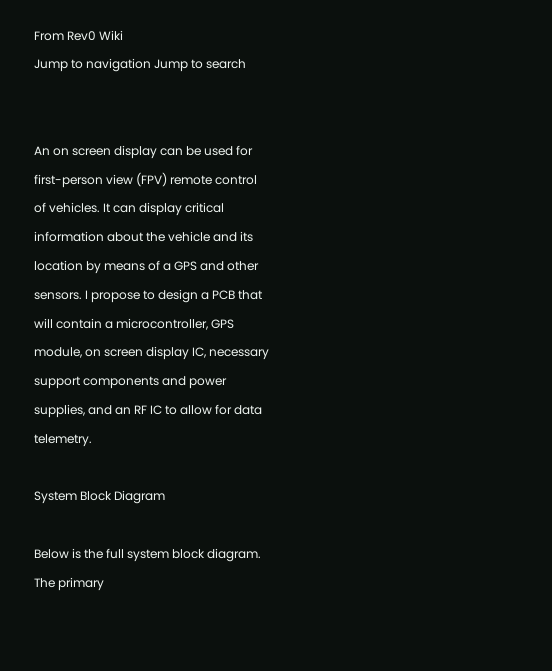From Rev0 Wiki
Jump to navigation Jump to search


An on screen display can be used for first-person view (FPV) remote control of vehicles. It can display critical information about the vehicle and its location by means of a GPS and other sensors. I propose to design a PCB that will contain a microcontroller, GPS module, on screen display IC, necessary support components and power supplies, and an RF IC to allow for data telemetry.

System Block Diagram

Below is the full system block diagram. The primary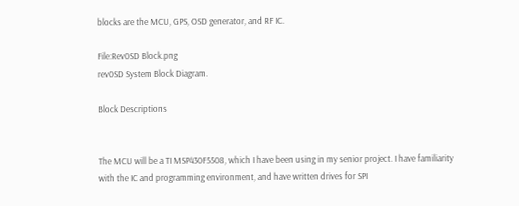blocks are the MCU, GPS, OSD generator, and RF IC.

File:Rev0SD Block.png
rev0SD System Block Diagram.

Block Descriptions


The MCU will be a TI MSP430F5508, which I have been using in my senior project. I have familiarity with the IC and programming environment, and have written drives for SPI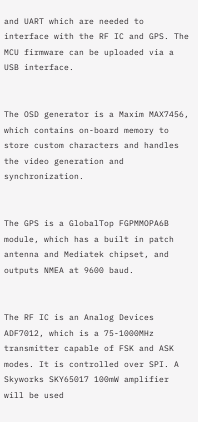and UART which are needed to interface with the RF IC and GPS. The MCU firmware can be uploaded via a USB interface.


The OSD generator is a Maxim MAX7456, which contains on-board memory to store custom characters and handles the video generation and synchronization.


The GPS is a GlobalTop FGPMMOPA6B module, which has a built in patch antenna and Mediatek chipset, and outputs NMEA at 9600 baud.


The RF IC is an Analog Devices ADF7012, which is a 75-1000MHz transmitter capable of FSK and ASK modes. It is controlled over SPI. A Skyworks SKY65017 100mW amplifier will be used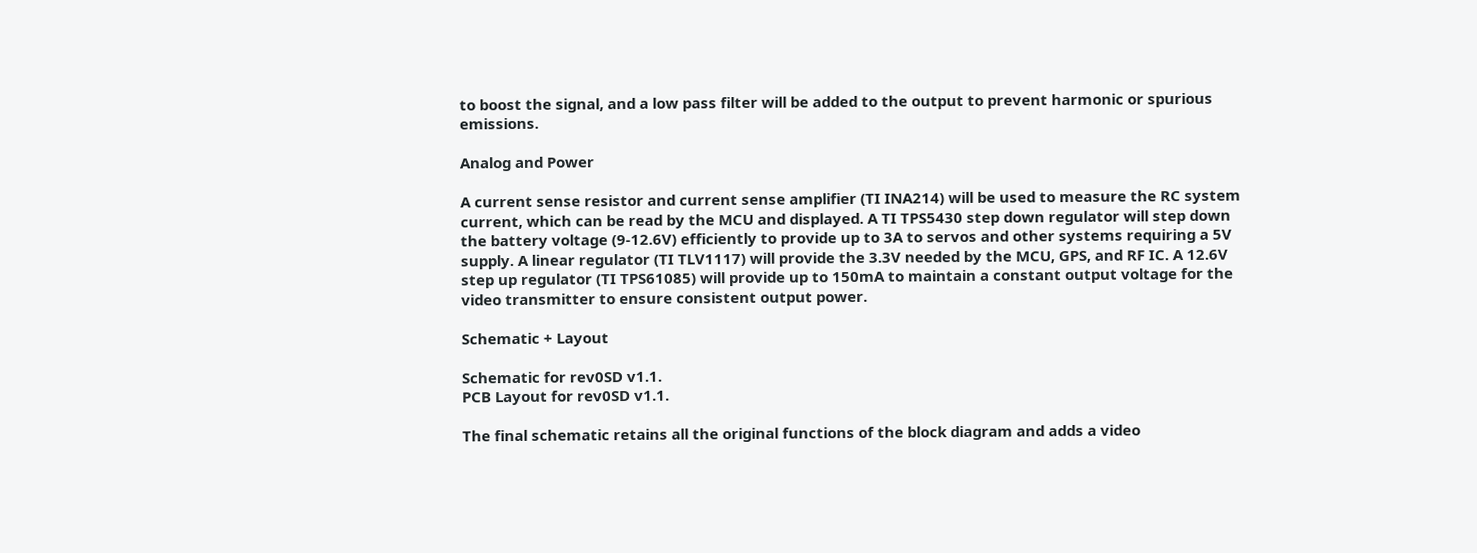to boost the signal, and a low pass filter will be added to the output to prevent harmonic or spurious emissions.

Analog and Power

A current sense resistor and current sense amplifier (TI INA214) will be used to measure the RC system current, which can be read by the MCU and displayed. A TI TPS5430 step down regulator will step down the battery voltage (9-12.6V) efficiently to provide up to 3A to servos and other systems requiring a 5V supply. A linear regulator (TI TLV1117) will provide the 3.3V needed by the MCU, GPS, and RF IC. A 12.6V step up regulator (TI TPS61085) will provide up to 150mA to maintain a constant output voltage for the video transmitter to ensure consistent output power.

Schematic + Layout

Schematic for rev0SD v1.1.
PCB Layout for rev0SD v1.1.

The final schematic retains all the original functions of the block diagram and adds a video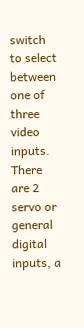switch to select between one of three video inputs. There are 2 servo or general digital inputs, a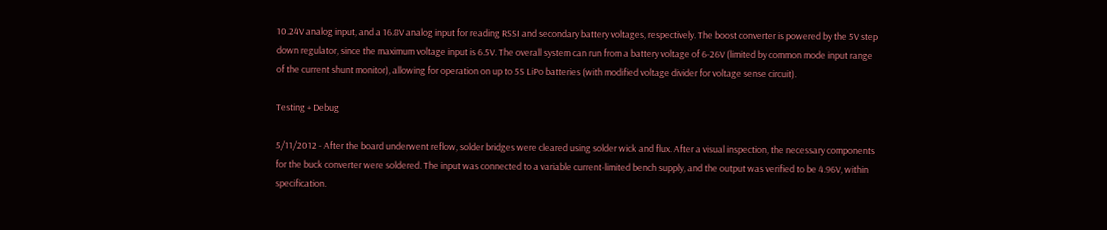10.24V analog input, and a 16.8V analog input for reading RSSI and secondary battery voltages, respectively. The boost converter is powered by the 5V step down regulator, since the maximum voltage input is 6.5V. The overall system can run from a battery voltage of 6-26V (limited by common mode input range of the current shunt monitor), allowing for operation on up to 5S LiPo batteries (with modified voltage divider for voltage sense circuit).

Testing + Debug

5/11/2012 - After the board underwent reflow, solder bridges were cleared using solder wick and flux. After a visual inspection, the necessary components for the buck converter were soldered. The input was connected to a variable current-limited bench supply, and the output was verified to be 4.96V, within specification.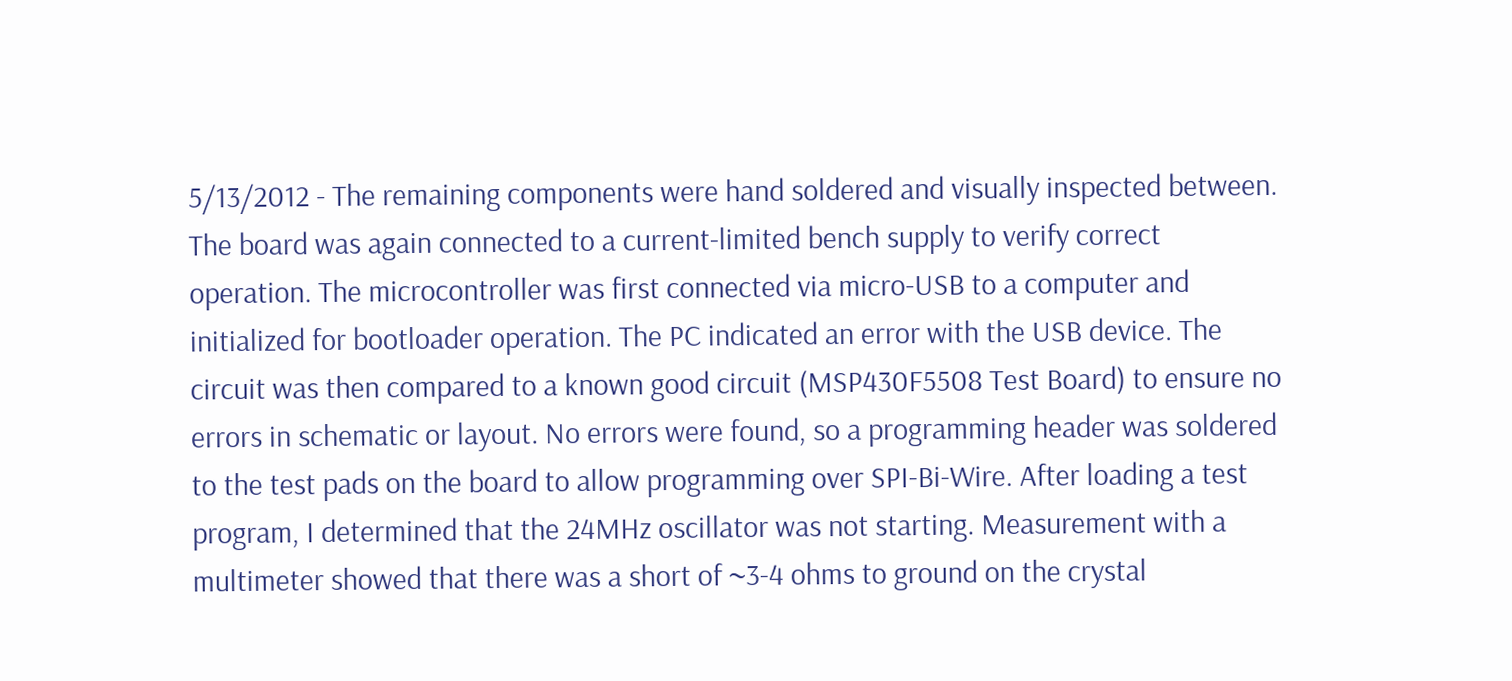5/13/2012 - The remaining components were hand soldered and visually inspected between. The board was again connected to a current-limited bench supply to verify correct operation. The microcontroller was first connected via micro-USB to a computer and initialized for bootloader operation. The PC indicated an error with the USB device. The circuit was then compared to a known good circuit (MSP430F5508 Test Board) to ensure no errors in schematic or layout. No errors were found, so a programming header was soldered to the test pads on the board to allow programming over SPI-Bi-Wire. After loading a test program, I determined that the 24MHz oscillator was not starting. Measurement with a multimeter showed that there was a short of ~3-4 ohms to ground on the crystal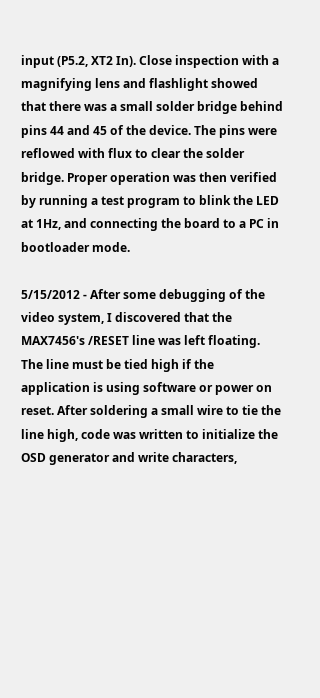input (P5.2, XT2 In). Close inspection with a magnifying lens and flashlight showed that there was a small solder bridge behind pins 44 and 45 of the device. The pins were reflowed with flux to clear the solder bridge. Proper operation was then verified by running a test program to blink the LED at 1Hz, and connecting the board to a PC in bootloader mode.

5/15/2012 - After some debugging of the video system, I discovered that the MAX7456's /RESET line was left floating. The line must be tied high if the application is using software or power on reset. After soldering a small wire to tie the line high, code was written to initialize the OSD generator and write characters,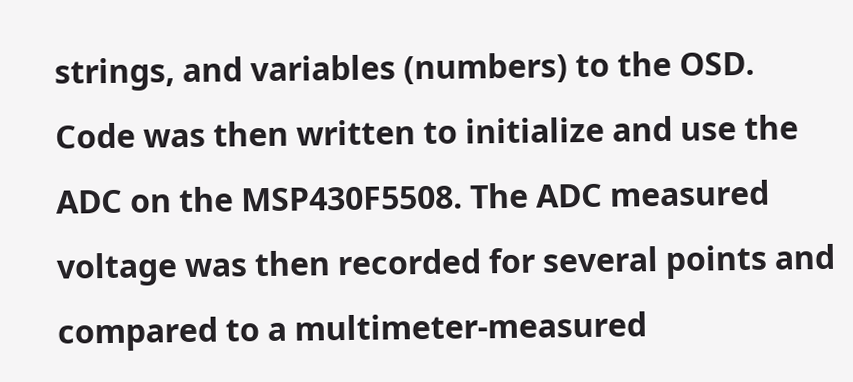strings, and variables (numbers) to the OSD. Code was then written to initialize and use the ADC on the MSP430F5508. The ADC measured voltage was then recorded for several points and compared to a multimeter-measured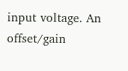input voltage. An offset/gain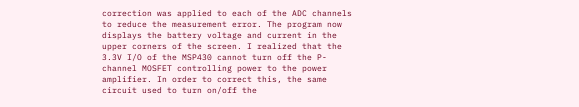correction was applied to each of the ADC channels to reduce the measurement error. The program now displays the battery voltage and current in the upper corners of the screen. I realized that the 3.3V I/O of the MSP430 cannot turn off the P-channel MOSFET controlling power to the power amplifier. In order to correct this, the same circuit used to turn on/off the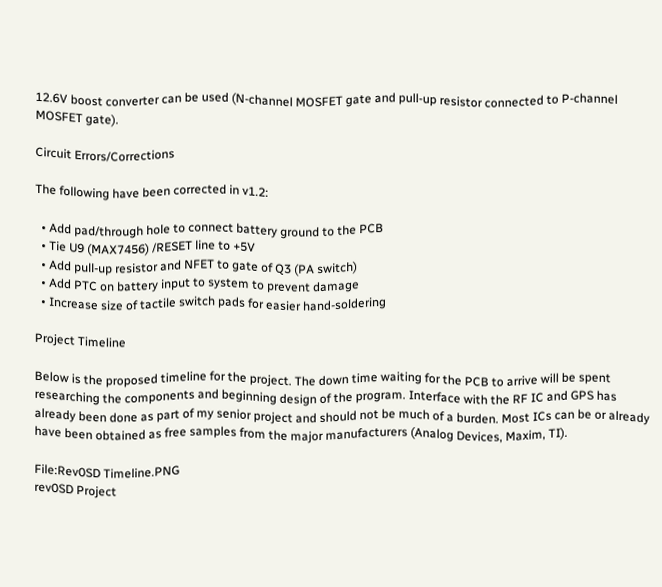12.6V boost converter can be used (N-channel MOSFET gate and pull-up resistor connected to P-channel MOSFET gate).

Circuit Errors/Corrections

The following have been corrected in v1.2:

  • Add pad/through hole to connect battery ground to the PCB
  • Tie U9 (MAX7456) /RESET line to +5V
  • Add pull-up resistor and NFET to gate of Q3 (PA switch)
  • Add PTC on battery input to system to prevent damage
  • Increase size of tactile switch pads for easier hand-soldering

Project Timeline

Below is the proposed timeline for the project. The down time waiting for the PCB to arrive will be spent researching the components and beginning design of the program. Interface with the RF IC and GPS has already been done as part of my senior project and should not be much of a burden. Most ICs can be or already have been obtained as free samples from the major manufacturers (Analog Devices, Maxim, TI).

File:Rev0SD Timeline.PNG
rev0SD Project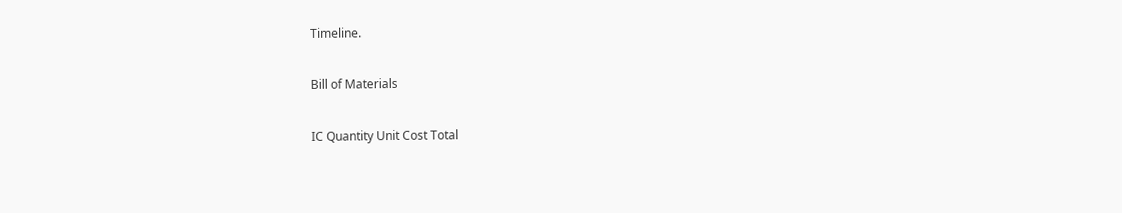Timeline.

Bill of Materials

IC Quantity Unit Cost Total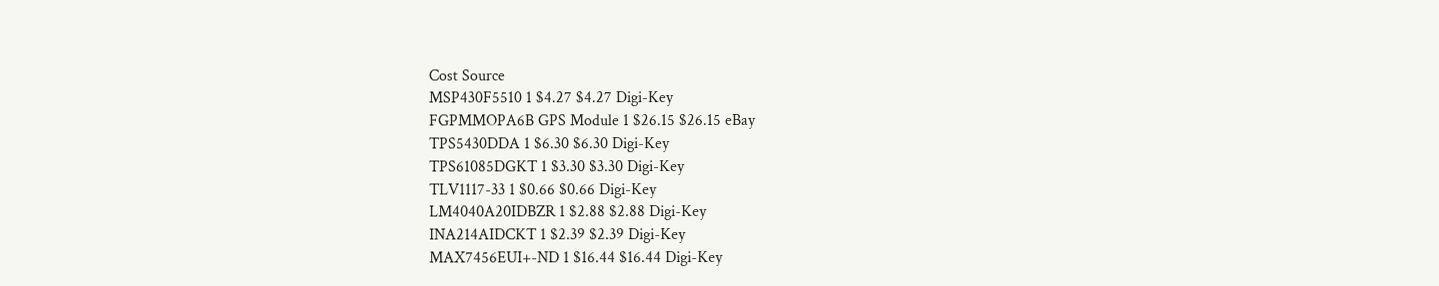Cost Source
MSP430F5510 1 $4.27 $4.27 Digi-Key
FGPMMOPA6B GPS Module 1 $26.15 $26.15 eBay
TPS5430DDA 1 $6.30 $6.30 Digi-Key
TPS61085DGKT 1 $3.30 $3.30 Digi-Key
TLV1117-33 1 $0.66 $0.66 Digi-Key
LM4040A20IDBZR 1 $2.88 $2.88 Digi-Key
INA214AIDCKT 1 $2.39 $2.39 Digi-Key
MAX7456EUI+-ND 1 $16.44 $16.44 Digi-Key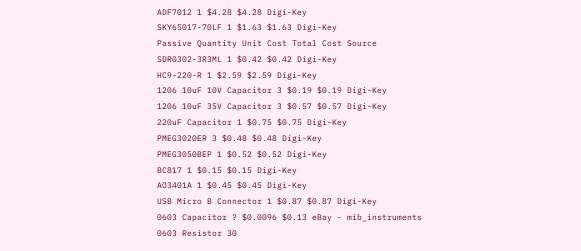ADF7012 1 $4.28 $4.28 Digi-Key
SKY65017-70LF 1 $1.63 $1.63 Digi-Key
Passive Quantity Unit Cost Total Cost Source
SDR0302-3R3ML 1 $0.42 $0.42 Digi-Key
HC9-220-R 1 $2.59 $2.59 Digi-Key
1206 10uF 10V Capacitor 3 $0.19 $0.19 Digi-Key
1206 10uF 35V Capacitor 3 $0.57 $0.57 Digi-Key
220uF Capacitor 1 $0.75 $0.75 Digi-Key
PMEG3020ER 3 $0.48 $0.48 Digi-Key
PMEG3050BEP 1 $0.52 $0.52 Digi-Key
BC817 1 $0.15 $0.15 Digi-Key
AO3401A 1 $0.45 $0.45 Digi-Key
USB Micro B Connector 1 $0.87 $0.87 Digi-Key
0603 Capacitor ? $0.0096 $0.13 eBay - mib_instruments
0603 Resistor 30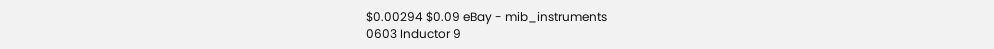$0.00294 $0.09 eBay - mib_instruments
0603 Inductor 9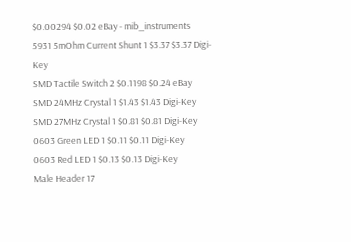$0.00294 $0.02 eBay - mib_instruments
5931 5mOhm Current Shunt 1 $3.37 $3.37 Digi-Key
SMD Tactile Switch 2 $0.1198 $0.24 eBay
SMD 24MHz Crystal 1 $1.43 $1.43 Digi-Key
SMD 27MHz Crystal 1 $0.81 $0.81 Digi-Key
0603 Green LED 1 $0.11 $0.11 Digi-Key
0603 Red LED 1 $0.13 $0.13 Digi-Key
Male Header 17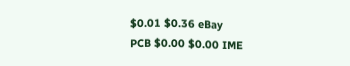$0.01 $0.36 eBay
PCB $0.00 $0.00 IME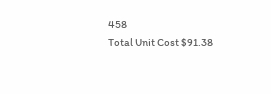458
Total Unit Cost $91.38